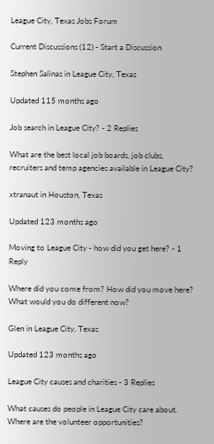League City, Texas Jobs Forum

Current Discussions (12) - Start a Discussion

Stephen Salinas in League City, Texas

Updated 115 months ago

Job search in League City? - 2 Replies

What are the best local job boards, job clubs, recruiters and temp agencies available in League City?

xtranaut in Houston, Texas

Updated 123 months ago

Moving to League City - how did you get here? - 1 Reply

Where did you come from? How did you move here? What would you do different now?

Glen in League City, Texas

Updated 123 months ago

League City causes and charities - 3 Replies

What causes do people in League City care about. Where are the volunteer opportunities?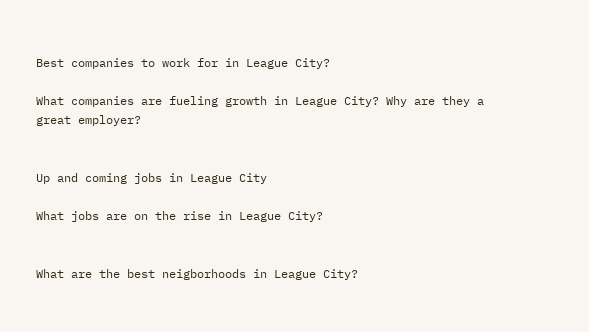Best companies to work for in League City?

What companies are fueling growth in League City? Why are they a great employer?


Up and coming jobs in League City

What jobs are on the rise in League City?


What are the best neigborhoods in League City?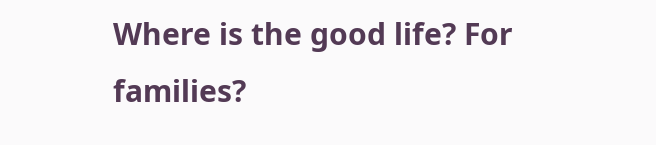Where is the good life? For families?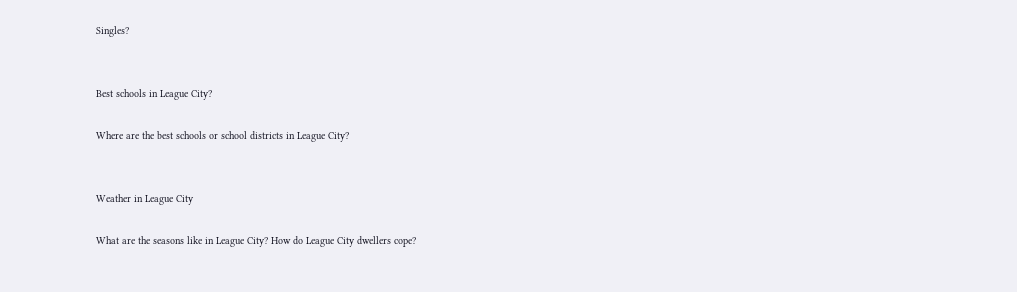Singles?


Best schools in League City?

Where are the best schools or school districts in League City?


Weather in League City

What are the seasons like in League City? How do League City dwellers cope?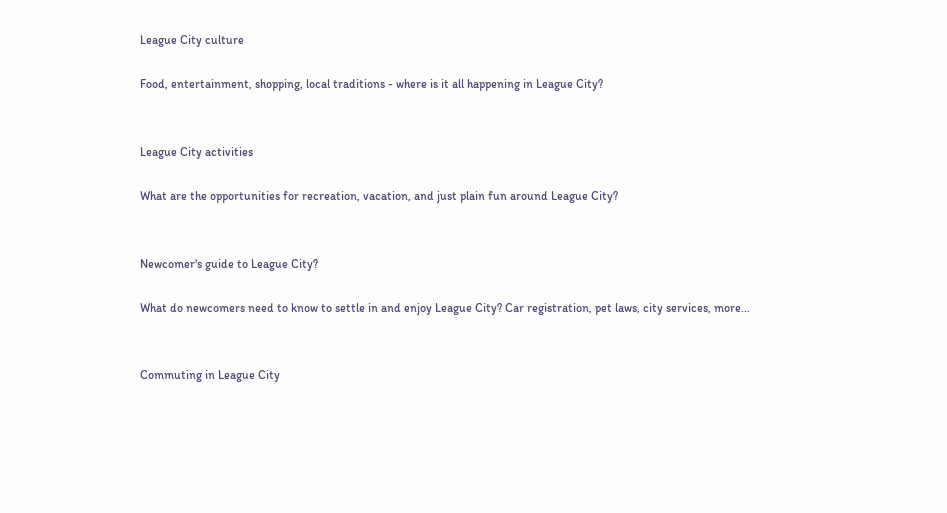League City culture

Food, entertainment, shopping, local traditions - where is it all happening in League City?


League City activities

What are the opportunities for recreation, vacation, and just plain fun around League City?


Newcomer's guide to League City?

What do newcomers need to know to settle in and enjoy League City? Car registration, pet laws, city services, more...


Commuting in League City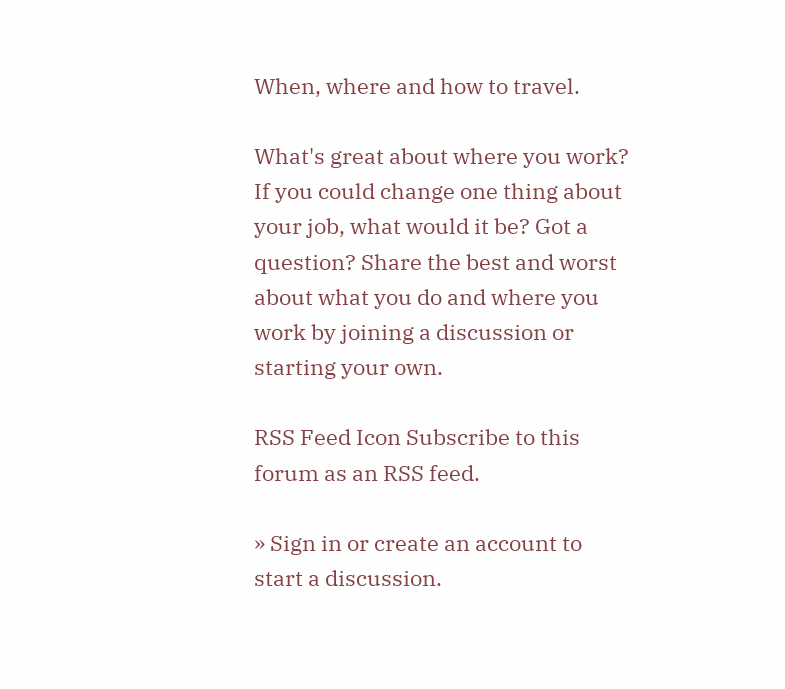When, where and how to travel.

What's great about where you work? If you could change one thing about your job, what would it be? Got a question? Share the best and worst about what you do and where you work by joining a discussion or starting your own.

RSS Feed Icon Subscribe to this forum as an RSS feed.

» Sign in or create an account to start a discussion.